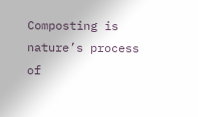Composting is nature’s process of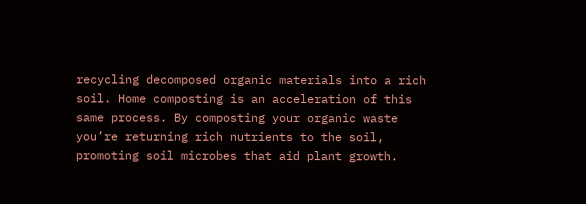recycling decomposed organic materials into a rich soil. Home composting is an acceleration of this same process. By composting your organic waste you’re returning rich nutrients to the soil, promoting soil microbes that aid plant growth.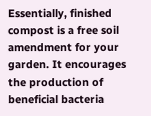Essentially, finished compost is a free soil amendment for your garden. It encourages the production of beneficial bacteria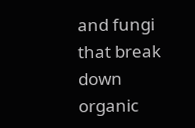and fungi that break down organic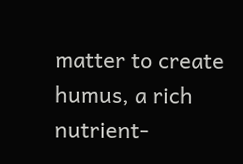matter to create humus, a rich nutrient-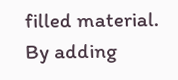filled material. By adding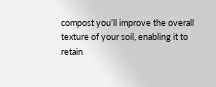compost you’ll improve the overall texture of your soil, enabling it to retain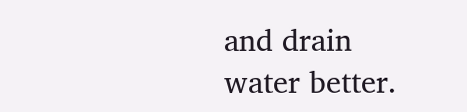and drain water better.